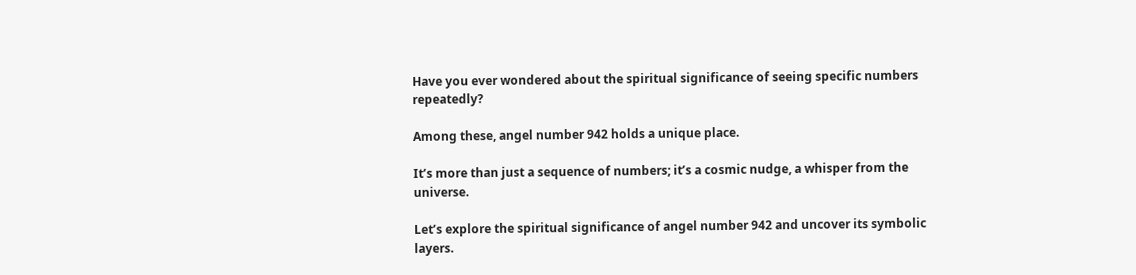Have you ever wondered about the spiritual significance of seeing specific numbers repeatedly?

Among these, angel number 942 holds a unique place.

It’s more than just a sequence of numbers; it’s a cosmic nudge, a whisper from the universe.

Let’s explore the spiritual significance of angel number 942 and uncover its symbolic layers.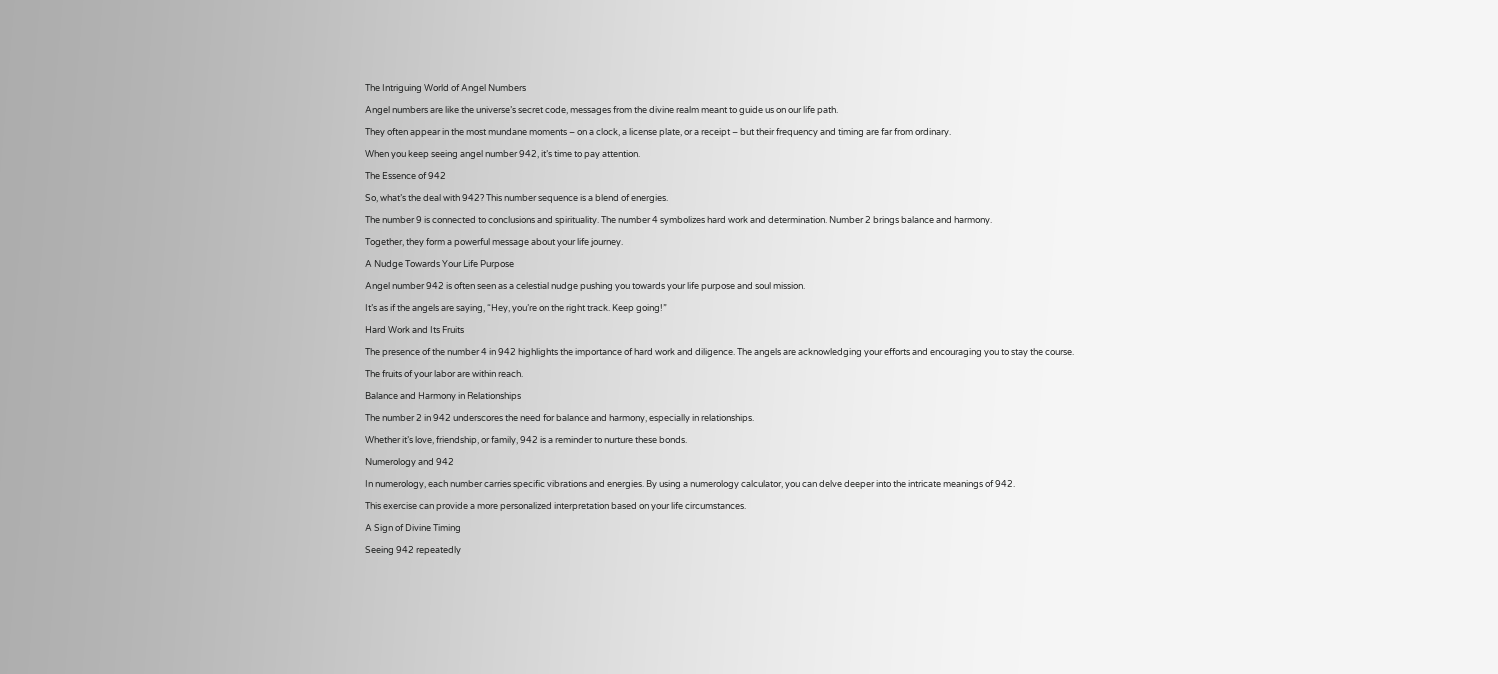The Intriguing World of Angel Numbers

Angel numbers are like the universe’s secret code, messages from the divine realm meant to guide us on our life path.

They often appear in the most mundane moments – on a clock, a license plate, or a receipt – but their frequency and timing are far from ordinary.

When you keep seeing angel number 942, it’s time to pay attention.

The Essence of 942

So, what’s the deal with 942? This number sequence is a blend of energies.

The number 9 is connected to conclusions and spirituality. The number 4 symbolizes hard work and determination. Number 2 brings balance and harmony.

Together, they form a powerful message about your life journey.

A Nudge Towards Your Life Purpose

Angel number 942 is often seen as a celestial nudge pushing you towards your life purpose and soul mission.

It’s as if the angels are saying, “Hey, you’re on the right track. Keep going!”

Hard Work and Its Fruits

The presence of the number 4 in 942 highlights the importance of hard work and diligence. The angels are acknowledging your efforts and encouraging you to stay the course.

The fruits of your labor are within reach.

Balance and Harmony in Relationships

The number 2 in 942 underscores the need for balance and harmony, especially in relationships.

Whether it’s love, friendship, or family, 942 is a reminder to nurture these bonds.

Numerology and 942

In numerology, each number carries specific vibrations and energies. By using a numerology calculator, you can delve deeper into the intricate meanings of 942.

This exercise can provide a more personalized interpretation based on your life circumstances.

A Sign of Divine Timing

Seeing 942 repeatedly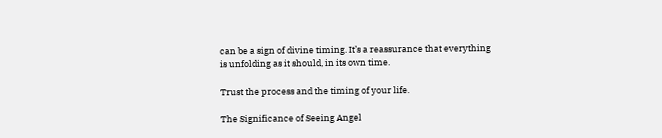can be a sign of divine timing. It’s a reassurance that everything is unfolding as it should, in its own time.

Trust the process and the timing of your life.

The Significance of Seeing Angel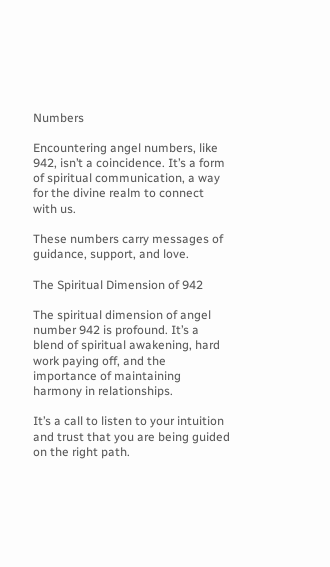Numbers

Encountering angel numbers, like 942, isn’t a coincidence. It’s a form of spiritual communication, a way for the divine realm to connect with us.

These numbers carry messages of guidance, support, and love.

The Spiritual Dimension of 942

The spiritual dimension of angel number 942 is profound. It’s a blend of spiritual awakening, hard work paying off, and the importance of maintaining harmony in relationships.

It’s a call to listen to your intuition and trust that you are being guided on the right path.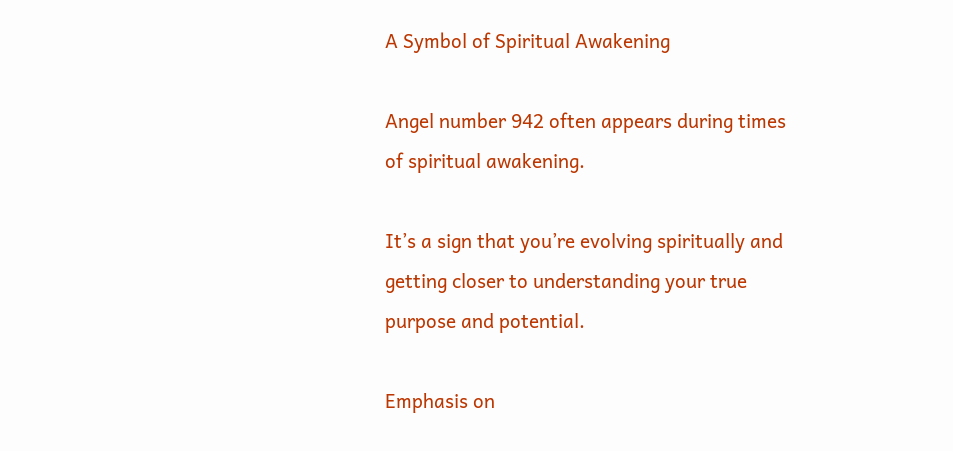A Symbol of Spiritual Awakening

Angel number 942 often appears during times of spiritual awakening.

It’s a sign that you’re evolving spiritually and getting closer to understanding your true purpose and potential.

Emphasis on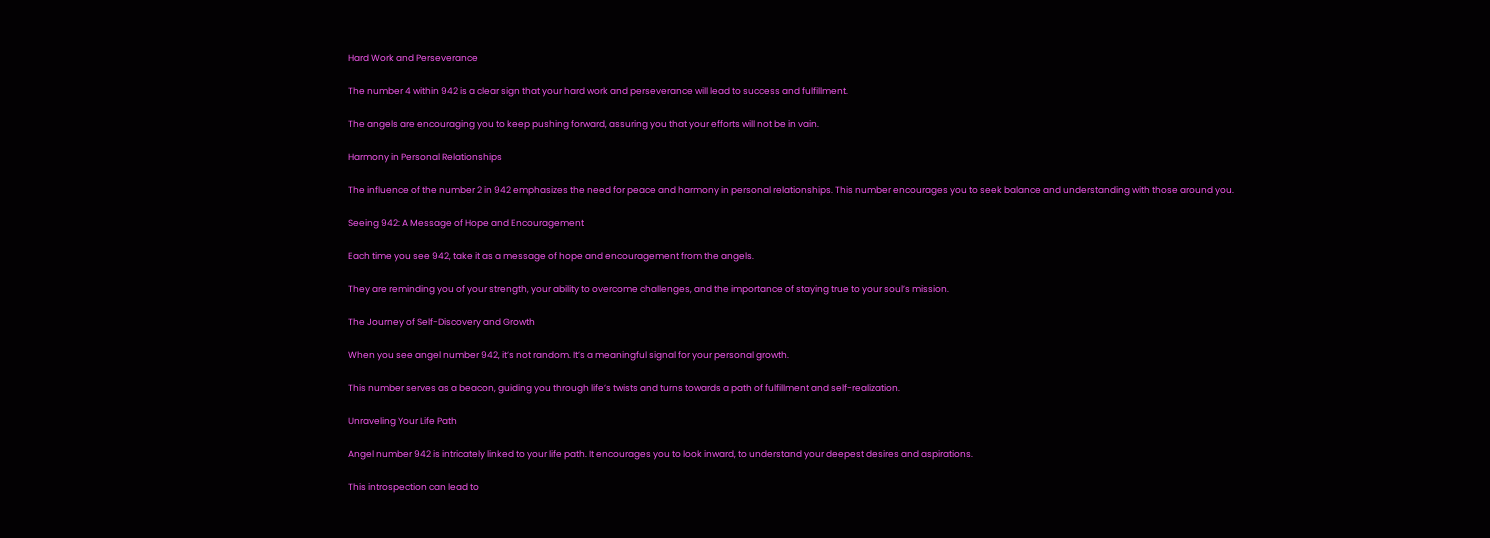Hard Work and Perseverance

The number 4 within 942 is a clear sign that your hard work and perseverance will lead to success and fulfillment.

The angels are encouraging you to keep pushing forward, assuring you that your efforts will not be in vain.

Harmony in Personal Relationships

The influence of the number 2 in 942 emphasizes the need for peace and harmony in personal relationships. This number encourages you to seek balance and understanding with those around you.

Seeing 942: A Message of Hope and Encouragement

Each time you see 942, take it as a message of hope and encouragement from the angels.

They are reminding you of your strength, your ability to overcome challenges, and the importance of staying true to your soul’s mission.

The Journey of Self-Discovery and Growth

When you see angel number 942, it’s not random. It’s a meaningful signal for your personal growth.

This number serves as a beacon, guiding you through life’s twists and turns towards a path of fulfillment and self-realization.

Unraveling Your Life Path

Angel number 942 is intricately linked to your life path. It encourages you to look inward, to understand your deepest desires and aspirations.

This introspection can lead to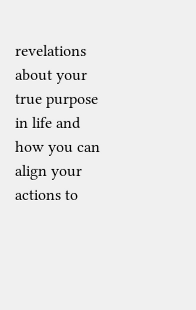revelations about your true purpose in life and how you can align your actions to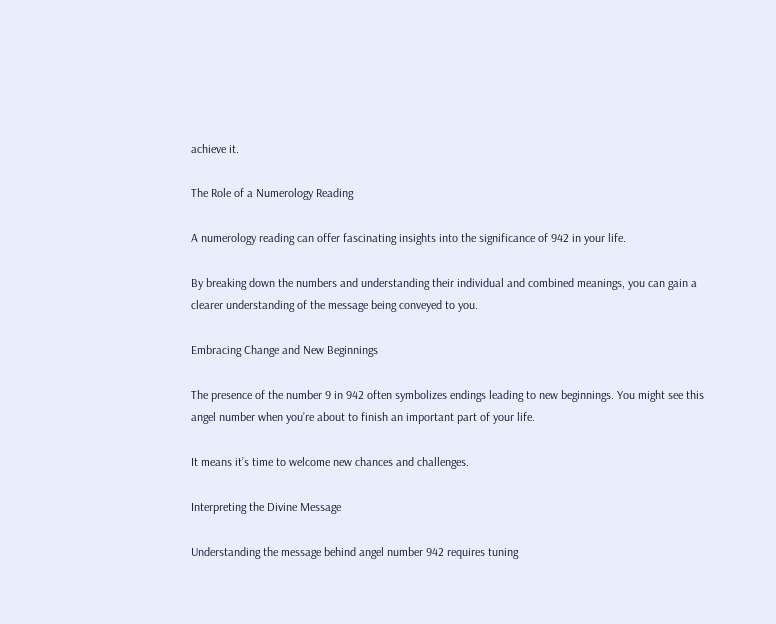achieve it.

The Role of a Numerology Reading

A numerology reading can offer fascinating insights into the significance of 942 in your life.

By breaking down the numbers and understanding their individual and combined meanings, you can gain a clearer understanding of the message being conveyed to you.

Embracing Change and New Beginnings

The presence of the number 9 in 942 often symbolizes endings leading to new beginnings. You might see this angel number when you’re about to finish an important part of your life.

It means it’s time to welcome new chances and challenges.

Interpreting the Divine Message

Understanding the message behind angel number 942 requires tuning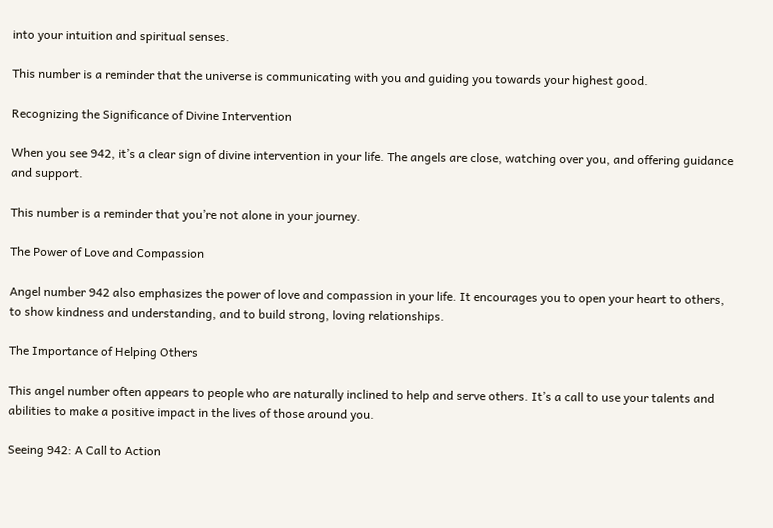into your intuition and spiritual senses.

This number is a reminder that the universe is communicating with you and guiding you towards your highest good.

Recognizing the Significance of Divine Intervention

When you see 942, it’s a clear sign of divine intervention in your life. The angels are close, watching over you, and offering guidance and support.

This number is a reminder that you’re not alone in your journey.

The Power of Love and Compassion

Angel number 942 also emphasizes the power of love and compassion in your life. It encourages you to open your heart to others, to show kindness and understanding, and to build strong, loving relationships.

The Importance of Helping Others

This angel number often appears to people who are naturally inclined to help and serve others. It’s a call to use your talents and abilities to make a positive impact in the lives of those around you.

Seeing 942: A Call to Action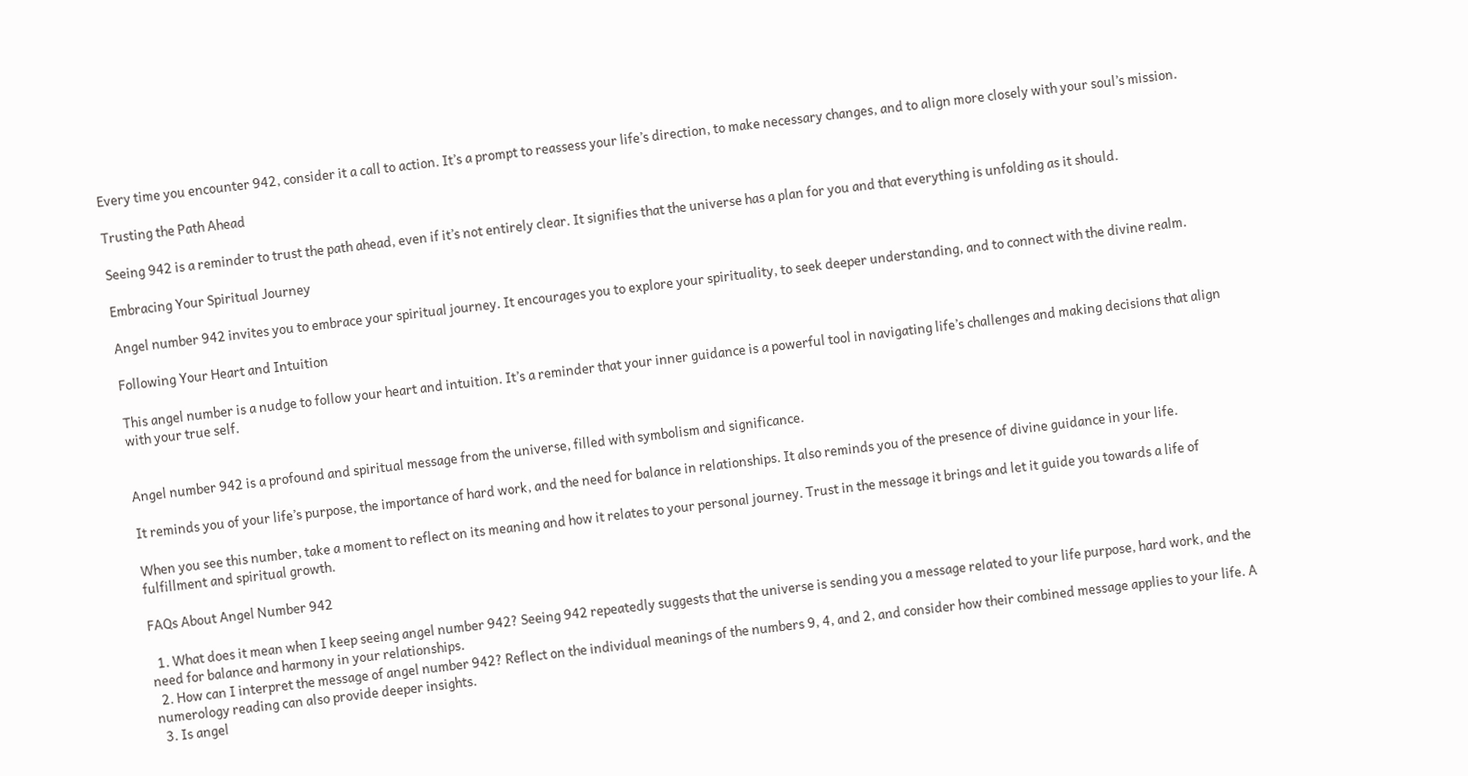Every time you encounter 942, consider it a call to action. It’s a prompt to reassess your life’s direction, to make necessary changes, and to align more closely with your soul’s mission.

Trusting the Path Ahead

Seeing 942 is a reminder to trust the path ahead, even if it’s not entirely clear. It signifies that the universe has a plan for you and that everything is unfolding as it should.

Embracing Your Spiritual Journey

Angel number 942 invites you to embrace your spiritual journey. It encourages you to explore your spirituality, to seek deeper understanding, and to connect with the divine realm.

Following Your Heart and Intuition

This angel number is a nudge to follow your heart and intuition. It’s a reminder that your inner guidance is a powerful tool in navigating life’s challenges and making decisions that align with your true self.


Angel number 942 is a profound and spiritual message from the universe, filled with symbolism and significance.

It reminds you of your life’s purpose, the importance of hard work, and the need for balance in relationships. It also reminds you of the presence of divine guidance in your life.

When you see this number, take a moment to reflect on its meaning and how it relates to your personal journey. Trust in the message it brings and let it guide you towards a life of fulfillment and spiritual growth.

FAQs About Angel Number 942

  1. What does it mean when I keep seeing angel number 942? Seeing 942 repeatedly suggests that the universe is sending you a message related to your life purpose, hard work, and the need for balance and harmony in your relationships.
  2. How can I interpret the message of angel number 942? Reflect on the individual meanings of the numbers 9, 4, and 2, and consider how their combined message applies to your life. A numerology reading can also provide deeper insights.
  3. Is angel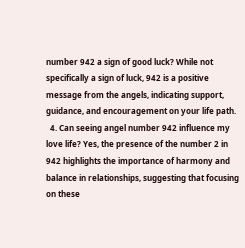number 942 a sign of good luck? While not specifically a sign of luck, 942 is a positive message from the angels, indicating support, guidance, and encouragement on your life path.
  4. Can seeing angel number 942 influence my love life? Yes, the presence of the number 2 in 942 highlights the importance of harmony and balance in relationships, suggesting that focusing on these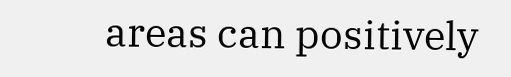areas can positively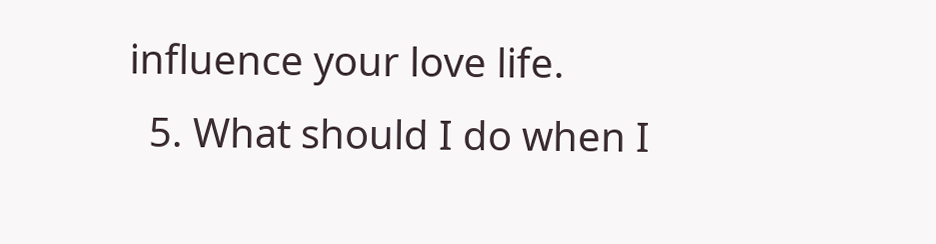influence your love life.
  5. What should I do when I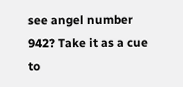see angel number 942? Take it as a cue to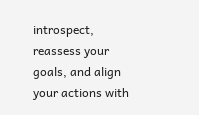introspect, reassess your goals, and align your actions with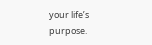your life’s purpose.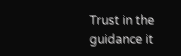Trust in the guidance it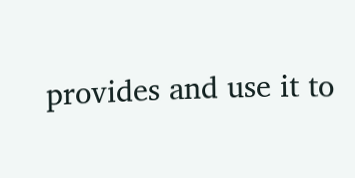provides and use it to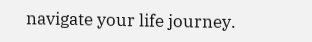navigate your life journey.